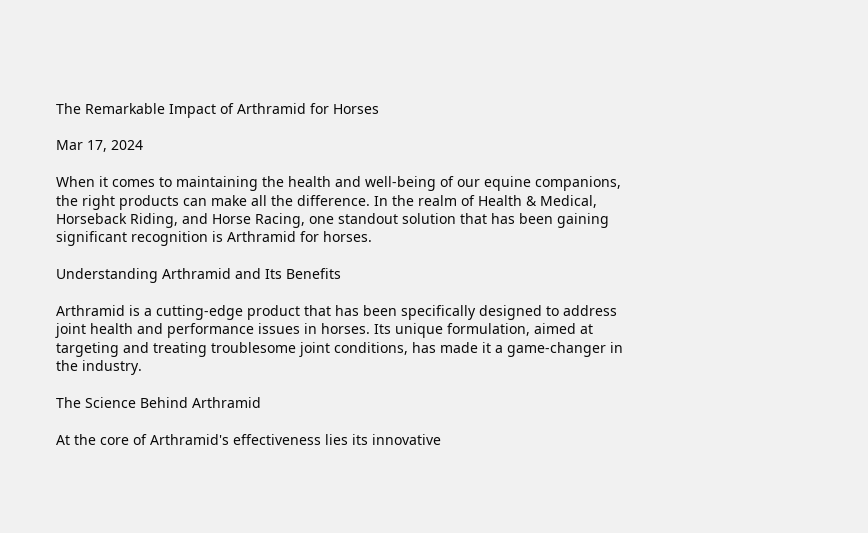The Remarkable Impact of Arthramid for Horses

Mar 17, 2024

When it comes to maintaining the health and well-being of our equine companions, the right products can make all the difference. In the realm of Health & Medical, Horseback Riding, and Horse Racing, one standout solution that has been gaining significant recognition is Arthramid for horses.

Understanding Arthramid and Its Benefits

Arthramid is a cutting-edge product that has been specifically designed to address joint health and performance issues in horses. Its unique formulation, aimed at targeting and treating troublesome joint conditions, has made it a game-changer in the industry.

The Science Behind Arthramid

At the core of Arthramid's effectiveness lies its innovative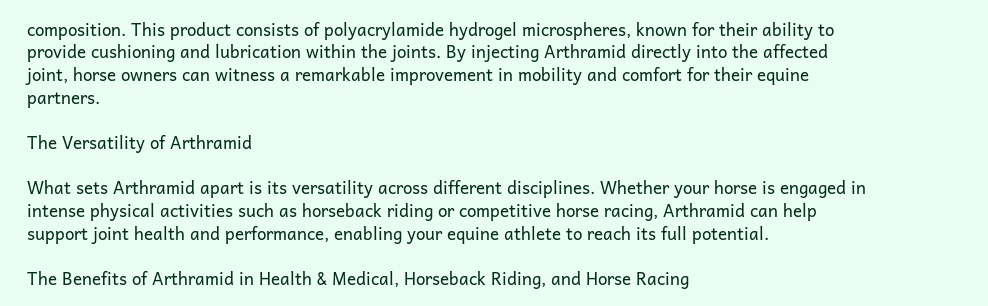composition. This product consists of polyacrylamide hydrogel microspheres, known for their ability to provide cushioning and lubrication within the joints. By injecting Arthramid directly into the affected joint, horse owners can witness a remarkable improvement in mobility and comfort for their equine partners.

The Versatility of Arthramid

What sets Arthramid apart is its versatility across different disciplines. Whether your horse is engaged in intense physical activities such as horseback riding or competitive horse racing, Arthramid can help support joint health and performance, enabling your equine athlete to reach its full potential.

The Benefits of Arthramid in Health & Medical, Horseback Riding, and Horse Racing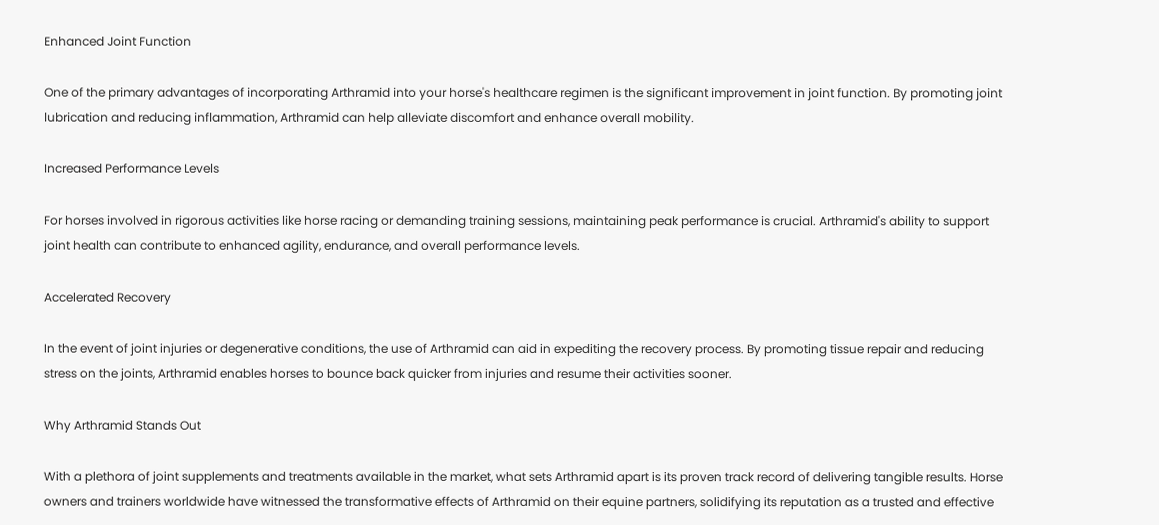Enhanced Joint Function

One of the primary advantages of incorporating Arthramid into your horse's healthcare regimen is the significant improvement in joint function. By promoting joint lubrication and reducing inflammation, Arthramid can help alleviate discomfort and enhance overall mobility.

Increased Performance Levels

For horses involved in rigorous activities like horse racing or demanding training sessions, maintaining peak performance is crucial. Arthramid's ability to support joint health can contribute to enhanced agility, endurance, and overall performance levels.

Accelerated Recovery

In the event of joint injuries or degenerative conditions, the use of Arthramid can aid in expediting the recovery process. By promoting tissue repair and reducing stress on the joints, Arthramid enables horses to bounce back quicker from injuries and resume their activities sooner.

Why Arthramid Stands Out

With a plethora of joint supplements and treatments available in the market, what sets Arthramid apart is its proven track record of delivering tangible results. Horse owners and trainers worldwide have witnessed the transformative effects of Arthramid on their equine partners, solidifying its reputation as a trusted and effective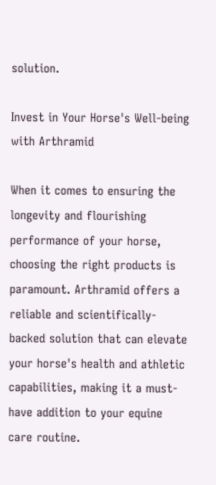solution.

Invest in Your Horse's Well-being with Arthramid

When it comes to ensuring the longevity and flourishing performance of your horse, choosing the right products is paramount. Arthramid offers a reliable and scientifically-backed solution that can elevate your horse's health and athletic capabilities, making it a must-have addition to your equine care routine.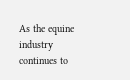As the equine industry continues to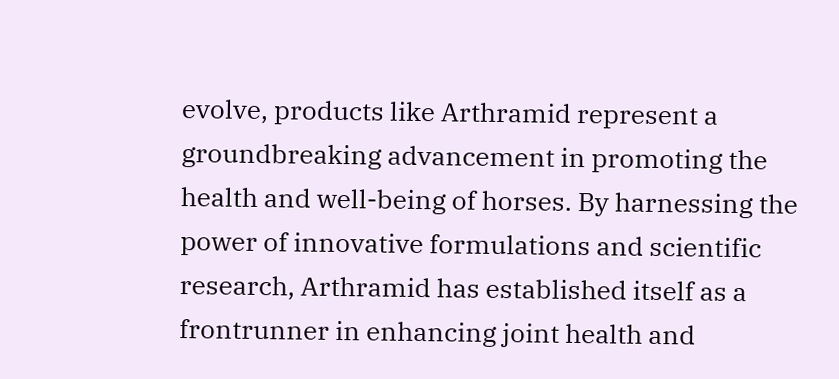evolve, products like Arthramid represent a groundbreaking advancement in promoting the health and well-being of horses. By harnessing the power of innovative formulations and scientific research, Arthramid has established itself as a frontrunner in enhancing joint health and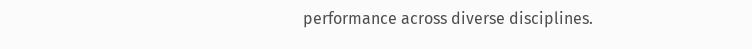performance across diverse disciplines.